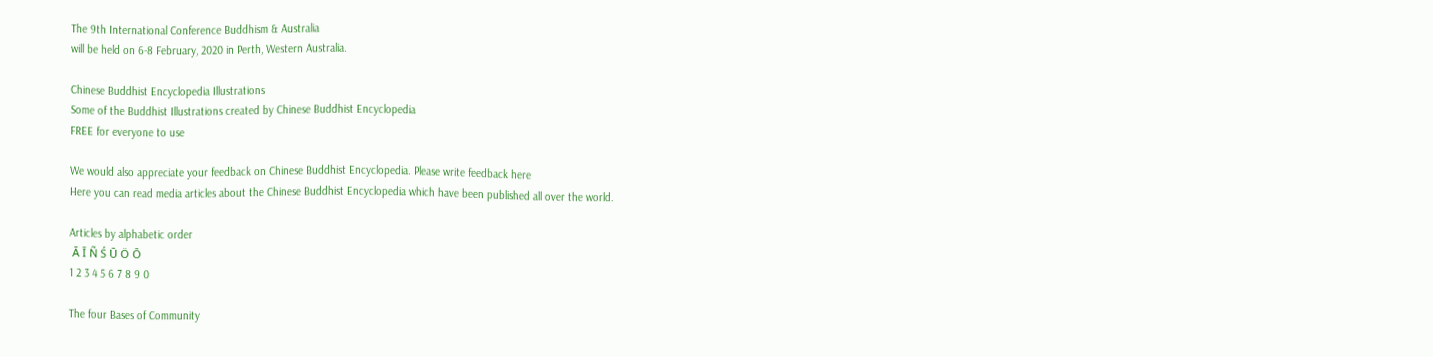The 9th International Conference Buddhism & Australia
will be held on 6-8 February, 2020 in Perth, Western Australia.

Chinese Buddhist Encyclopedia Illustrations
Some of the Buddhist Illustrations created by Chinese Buddhist Encyclopedia
FREE for everyone to use

We would also appreciate your feedback on Chinese Buddhist Encyclopedia. Please write feedback here
Here you can read media articles about the Chinese Buddhist Encyclopedia which have been published all over the world.

Articles by alphabetic order
 Ā Ī Ñ Ś Ū Ö Ō
1 2 3 4 5 6 7 8 9 0

The four Bases of Community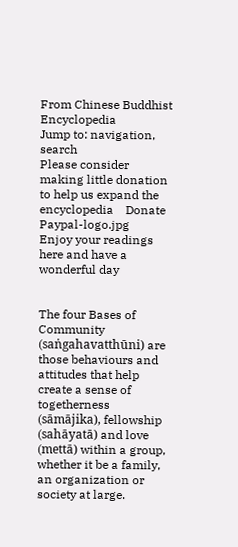From Chinese Buddhist Encyclopedia
Jump to: navigation, search
Please consider making little donation to help us expand the encyclopedia    Donate Paypal-logo.jpg    Enjoy your readings here and have a wonderful day


The four Bases of Community (saṅgahavatthūni) are those behaviours and attitudes that help create a sense of togetherness (sāmājika), fellowship (sahāyatā) and love (mettā) within a group, whether it be a family, an organization or society at large.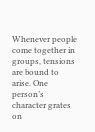Whenever people come together in groups, tensions are bound to arise. One person’s character grates on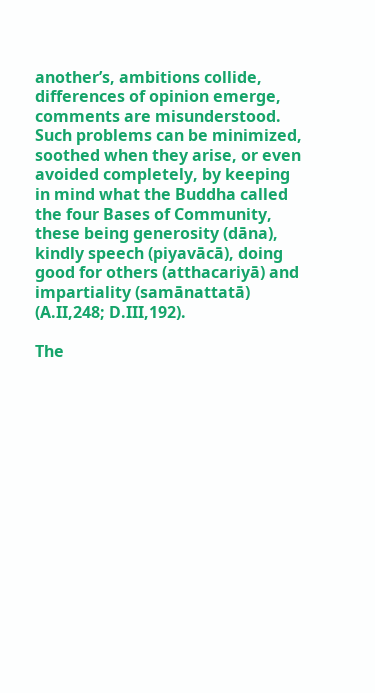another’s, ambitions collide, differences of opinion emerge, comments are misunderstood. Such problems can be minimized, soothed when they arise, or even avoided completely, by keeping in mind what the Buddha called the four Bases of Community, these being generosity (dāna), kindly speech (piyavācā), doing good for others (atthacariyā) and impartiality (samānattatā) (A.II,248; D.III,192).

The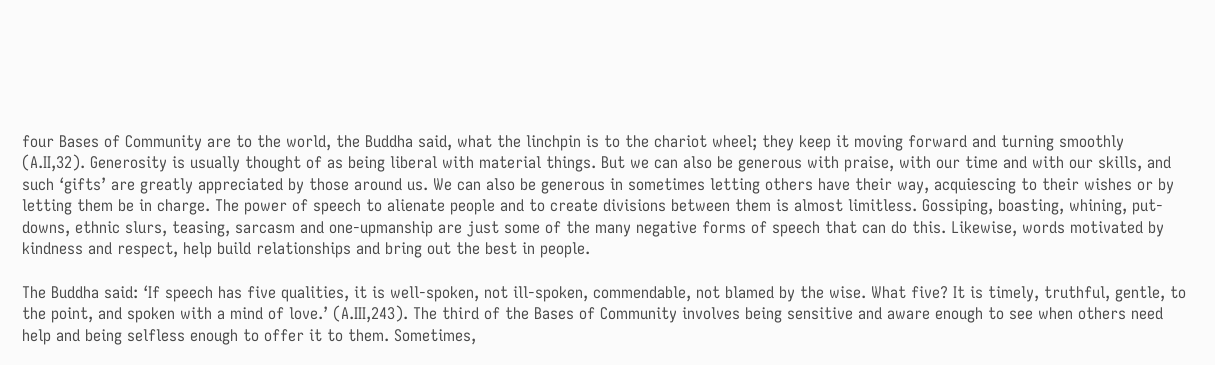four Bases of Community are to the world, the Buddha said, what the linchpin is to the chariot wheel; they keep it moving forward and turning smoothly (A.II,32). Generosity is usually thought of as being liberal with material things. But we can also be generous with praise, with our time and with our skills, and such ‘gifts’ are greatly appreciated by those around us. We can also be generous in sometimes letting others have their way, acquiescing to their wishes or by letting them be in charge. The power of speech to alienate people and to create divisions between them is almost limitless. Gossiping, boasting, whining, put-downs, ethnic slurs, teasing, sarcasm and one-upmanship are just some of the many negative forms of speech that can do this. Likewise, words motivated by kindness and respect, help build relationships and bring out the best in people.

The Buddha said: ‘If speech has five qualities, it is well-spoken, not ill-spoken, commendable, not blamed by the wise. What five? It is timely, truthful, gentle, to the point, and spoken with a mind of love.’ (A.III,243). The third of the Bases of Community involves being sensitive and aware enough to see when others need help and being selfless enough to offer it to them. Sometimes,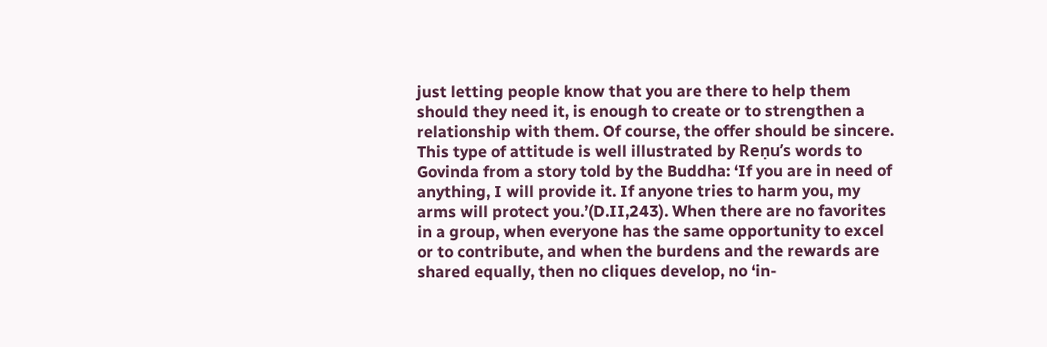just letting people know that you are there to help them should they need it, is enough to create or to strengthen a relationship with them. Of course, the offer should be sincere. This type of attitude is well illustrated by Reṇu’s words to Govinda from a story told by the Buddha: ‘If you are in need of anything, I will provide it. If anyone tries to harm you, my arms will protect you.’(D.II,243). When there are no favorites in a group, when everyone has the same opportunity to excel or to contribute, and when the burdens and the rewards are shared equally, then no cliques develop, no ‘in-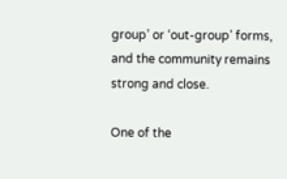group’ or ‘out-group’ forms, and the community remains strong and close.

One of the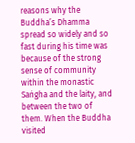reasons why the Buddha’s Dhamma spread so widely and so fast during his time was because of the strong sense of community within the monastic Saṅgha and the laity, and between the two of them. When the Buddha visited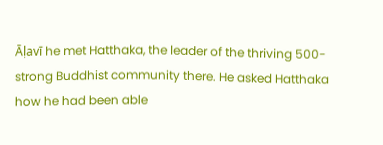Āḷavī he met Hatthaka, the leader of the thriving 500-strong Buddhist community there. He asked Hatthaka how he had been able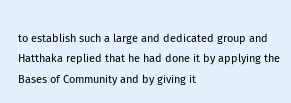to establish such a large and dedicated group and Hatthaka replied that he had done it by applying the Bases of Community and by giving it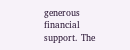generous financial support. The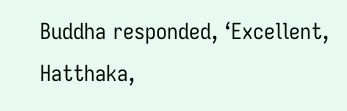Buddha responded, ‘Excellent, Hatthaka,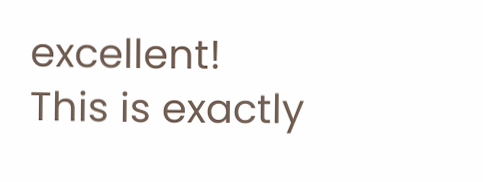excellent! This is exactly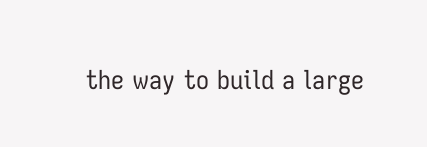the way to build a large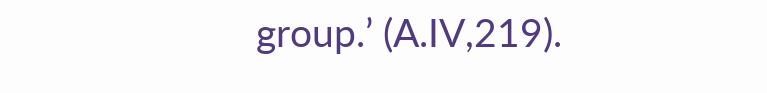group.’ (A.IV,219).